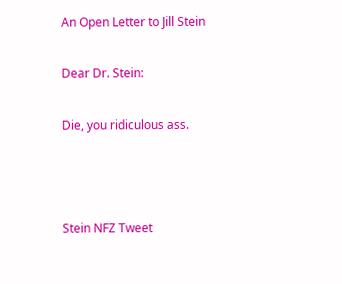An Open Letter to Jill Stein

Dear Dr. Stein:

Die, you ridiculous ass.



Stein NFZ Tweet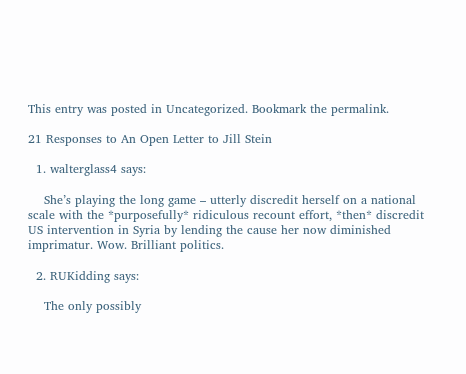This entry was posted in Uncategorized. Bookmark the permalink.

21 Responses to An Open Letter to Jill Stein

  1. walterglass4 says:

    She’s playing the long game – utterly discredit herself on a national scale with the *purposefully* ridiculous recount effort, *then* discredit US intervention in Syria by lending the cause her now diminished imprimatur. Wow. Brilliant politics.

  2. RUKidding says:

    The only possibly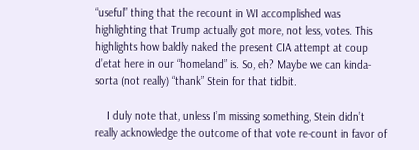“useful” thing that the recount in WI accomplished was highlighting that Trump actually got more, not less, votes. This highlights how baldly naked the present CIA attempt at coup d’etat here in our “homeland” is. So, eh? Maybe we can kinda-sorta (not really) “thank” Stein for that tidbit.

    I duly note that, unless I’m missing something, Stein didn’t really acknowledge the outcome of that vote re-count in favor of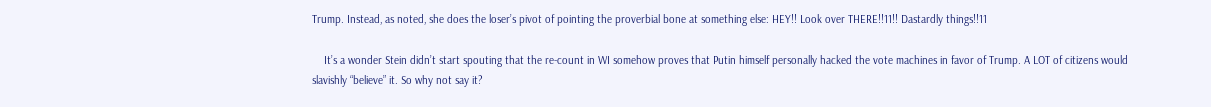Trump. Instead, as noted, she does the loser’s pivot of pointing the proverbial bone at something else: HEY!! Look over THERE!!11!! Dastardly things!!11

    It’s a wonder Stein didn’t start spouting that the re-count in WI somehow proves that Putin himself personally hacked the vote machines in favor of Trump. A LOT of citizens would slavishly “believe” it. So why not say it?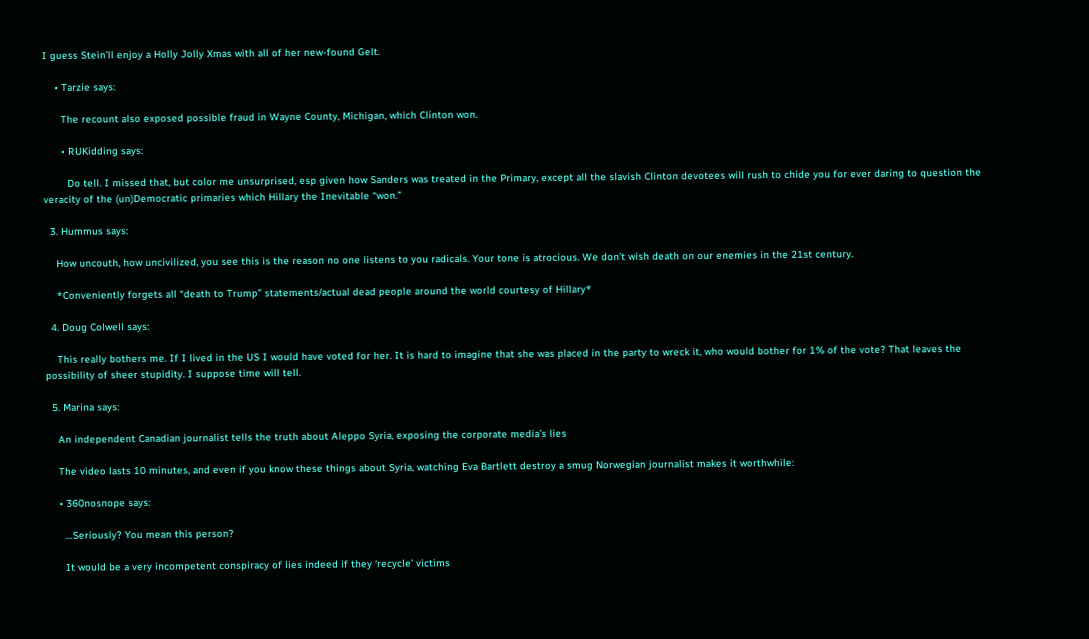I guess Stein’ll enjoy a Holly Jolly Xmas with all of her new-found Gelt.

    • Tarzie says:

      The recount also exposed possible fraud in Wayne County, Michigan, which Clinton won.

      • RUKidding says:

        Do tell. I missed that, but color me unsurprised, esp given how Sanders was treated in the Primary, except all the slavish Clinton devotees will rush to chide you for ever daring to question the veracity of the (un)Democratic primaries which Hillary the Inevitable “won.”

  3. Hummus says:

    How uncouth, how uncivilized, you see this is the reason no one listens to you radicals. Your tone is atrocious. We don’t wish death on our enemies in the 21st century.

    *Conveniently forgets all “death to Trump” statements/actual dead people around the world courtesy of Hillary*

  4. Doug Colwell says:

    This really bothers me. If I lived in the US I would have voted for her. It is hard to imagine that she was placed in the party to wreck it, who would bother for 1% of the vote? That leaves the possibility of sheer stupidity. I suppose time will tell.

  5. Marina says:

    An independent Canadian journalist tells the truth about Aleppo Syria, exposing the corporate media’s lies

    The video lasts 10 minutes, and even if you know these things about Syria, watching Eva Bartlett destroy a smug Norwegian journalist makes it worthwhile:

    • 360nosnope says:

      …Seriously? You mean this person?

      It would be a very incompetent conspiracy of lies indeed if they ‘recycle’ victims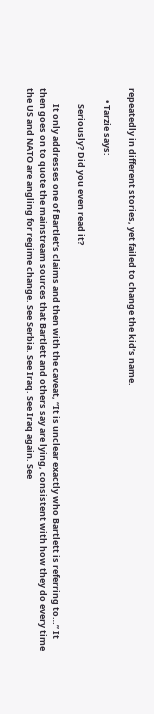repeatedly in different stories, yet failed to change the kid’s name.

      • Tarzie says:

        Seriously? Did you even read it?

        It only addresses one of Bartlet’s claims and then with the caveat, “It is unclear exactly who Bartlett is referring to…” It then goes on to quote the mainstream sources that Bartlett and others say are lying, consistent with how they do every time the US and NATO are angling for regime change. See Serbia. See Iraq. See Iraq again. See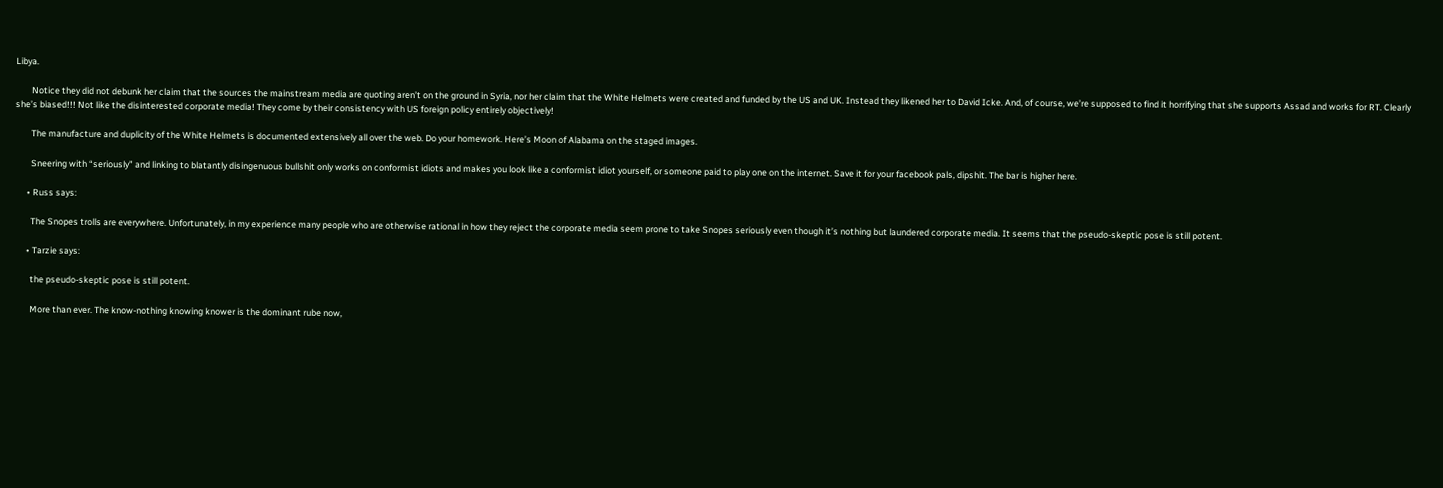Libya.

        Notice they did not debunk her claim that the sources the mainstream media are quoting aren’t on the ground in Syria, nor her claim that the White Helmets were created and funded by the US and UK. Instead they likened her to David Icke. And, of course, we’re supposed to find it horrifying that she supports Assad and works for RT. Clearly she’s biased!!! Not like the disinterested corporate media! They come by their consistency with US foreign policy entirely objectively!

        The manufacture and duplicity of the White Helmets is documented extensively all over the web. Do your homework. Here’s Moon of Alabama on the staged images.

        Sneering with “seriously” and linking to blatantly disingenuous bullshit only works on conformist idiots and makes you look like a conformist idiot yourself, or someone paid to play one on the internet. Save it for your facebook pals, dipshit. The bar is higher here.

      • Russ says:

        The Snopes trolls are everywhere. Unfortunately, in my experience many people who are otherwise rational in how they reject the corporate media seem prone to take Snopes seriously even though it’s nothing but laundered corporate media. It seems that the pseudo-skeptic pose is still potent.

      • Tarzie says:

        the pseudo-skeptic pose is still potent.

        More than ever. The know-nothing knowing knower is the dominant rube now,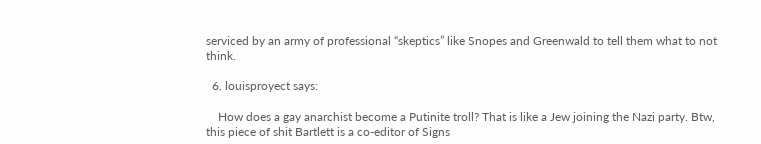serviced by an army of professional “skeptics” like Snopes and Greenwald to tell them what to not think.

  6. louisproyect says:

    How does a gay anarchist become a Putinite troll? That is like a Jew joining the Nazi party. Btw, this piece of shit Bartlett is a co-editor of Signs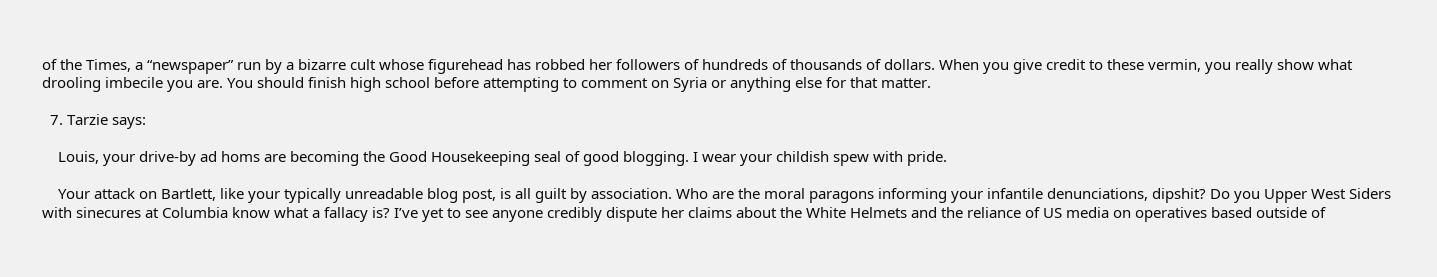of the Times, a “newspaper” run by a bizarre cult whose figurehead has robbed her followers of hundreds of thousands of dollars. When you give credit to these vermin, you really show what drooling imbecile you are. You should finish high school before attempting to comment on Syria or anything else for that matter.

  7. Tarzie says:

    Louis, your drive-by ad homs are becoming the Good Housekeeping seal of good blogging. I wear your childish spew with pride.

    Your attack on Bartlett, like your typically unreadable blog post, is all guilt by association. Who are the moral paragons informing your infantile denunciations, dipshit? Do you Upper West Siders with sinecures at Columbia know what a fallacy is? I’ve yet to see anyone credibly dispute her claims about the White Helmets and the reliance of US media on operatives based outside of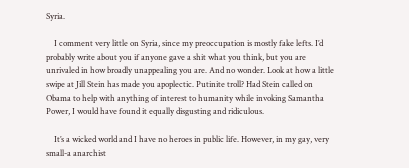Syria.

    I comment very little on Syria, since my preoccupation is mostly fake lefts. I’d probably write about you if anyone gave a shit what you think, but you are unrivaled in how broadly unappealing you are. And no wonder. Look at how a little swipe at Jill Stein has made you apoplectic. Putinite troll? Had Stein called on Obama to help with anything of interest to humanity while invoking Samantha Power, I would have found it equally disgusting and ridiculous.

    It’s a wicked world and I have no heroes in public life. However, in my gay, very small-a anarchist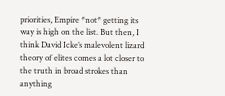priorities, Empire *not* getting its way is high on the list. But then, I think David Icke’s malevolent lizard theory of elites comes a lot closer to the truth in broad strokes than anything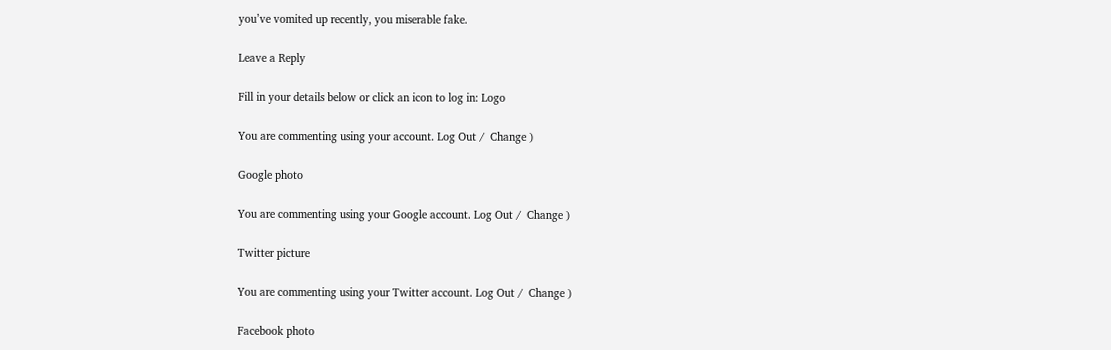you’ve vomited up recently, you miserable fake.

Leave a Reply

Fill in your details below or click an icon to log in: Logo

You are commenting using your account. Log Out /  Change )

Google photo

You are commenting using your Google account. Log Out /  Change )

Twitter picture

You are commenting using your Twitter account. Log Out /  Change )

Facebook photo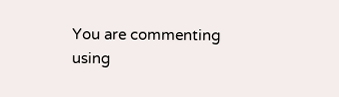You are commenting using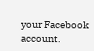your Facebook account.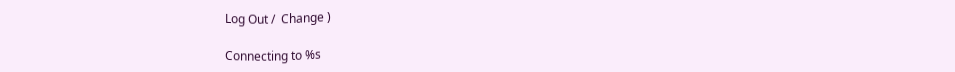Log Out /  Change )

Connecting to %s